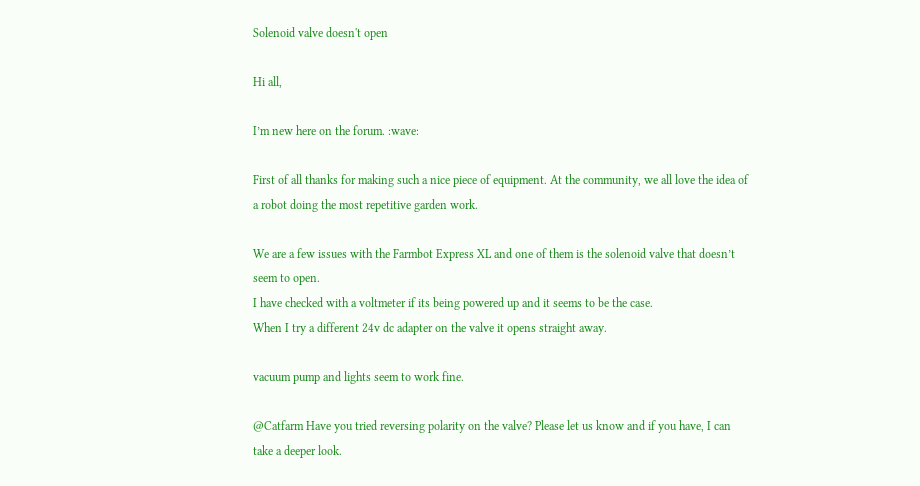Solenoid valve doesn't open

Hi all,

I’m new here on the forum. :wave:

First of all thanks for making such a nice piece of equipment. At the community, we all love the idea of a robot doing the most repetitive garden work.

We are a few issues with the Farmbot Express XL and one of them is the solenoid valve that doesn’t seem to open.
I have checked with a voltmeter if its being powered up and it seems to be the case.
When I try a different 24v dc adapter on the valve it opens straight away.

vacuum pump and lights seem to work fine.

@Catfarm Have you tried reversing polarity on the valve? Please let us know and if you have, I can take a deeper look.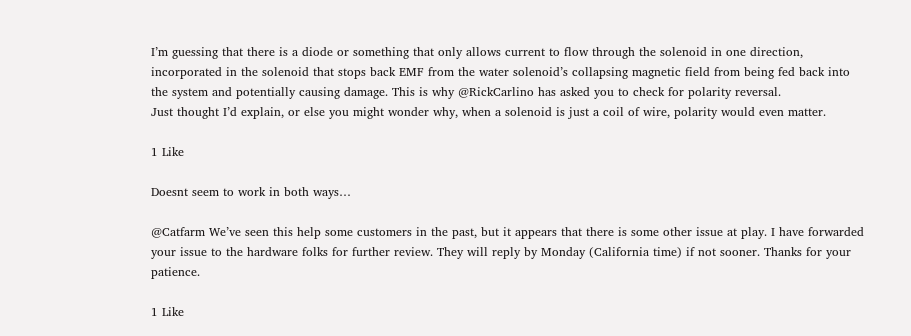I’m guessing that there is a diode or something that only allows current to flow through the solenoid in one direction, incorporated in the solenoid that stops back EMF from the water solenoid’s collapsing magnetic field from being fed back into the system and potentially causing damage. This is why @RickCarlino has asked you to check for polarity reversal.
Just thought I’d explain, or else you might wonder why, when a solenoid is just a coil of wire, polarity would even matter.

1 Like

Doesnt seem to work in both ways…

@Catfarm We’ve seen this help some customers in the past, but it appears that there is some other issue at play. I have forwarded your issue to the hardware folks for further review. They will reply by Monday (California time) if not sooner. Thanks for your patience.

1 Like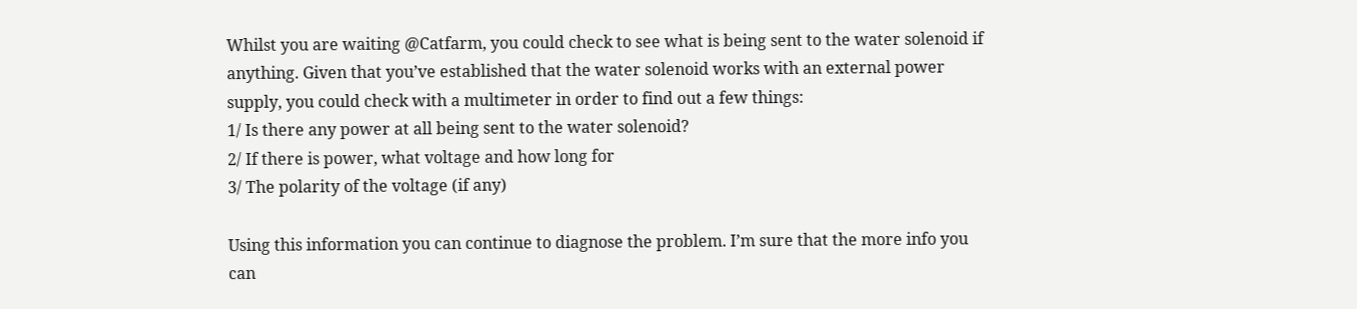Whilst you are waiting @Catfarm, you could check to see what is being sent to the water solenoid if anything. Given that you’ve established that the water solenoid works with an external power supply, you could check with a multimeter in order to find out a few things:
1/ Is there any power at all being sent to the water solenoid?
2/ If there is power, what voltage and how long for
3/ The polarity of the voltage (if any)

Using this information you can continue to diagnose the problem. I’m sure that the more info you can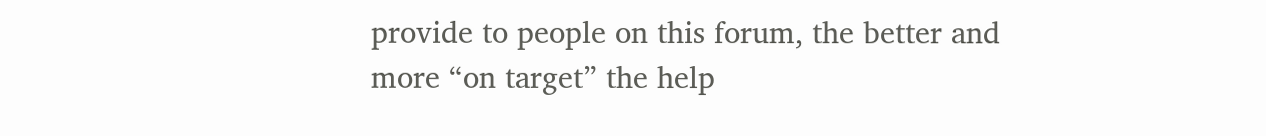provide to people on this forum, the better and more “on target” the help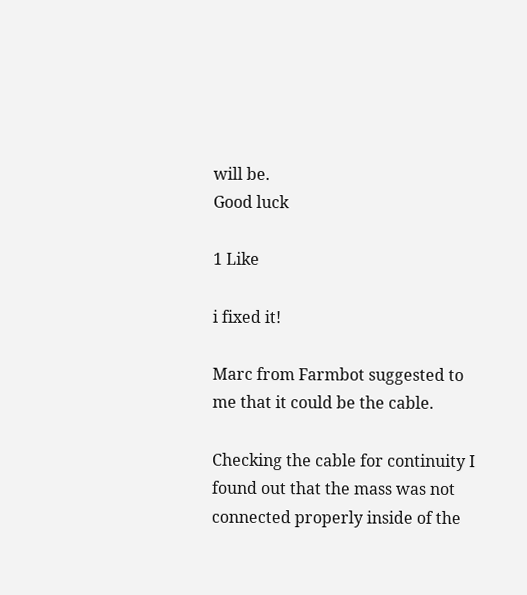will be.
Good luck

1 Like

i fixed it!

Marc from Farmbot suggested to me that it could be the cable.

Checking the cable for continuity I found out that the mass was not connected properly inside of the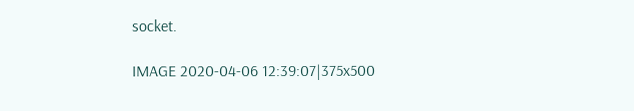socket.

IMAGE 2020-04-06 12:39:07|375x500